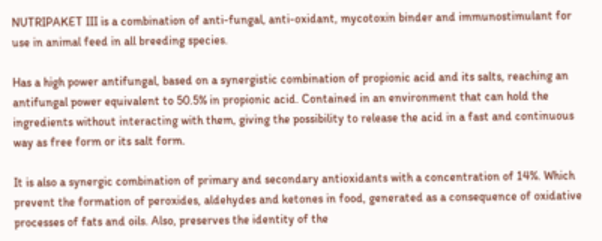NUTRIPAKET III is a combination of anti-fungal, anti-oxidant, mycotoxin binder and immunostimulant for use in animal feed in all breeding species.

Has a high power antifungal, based on a synergistic combination of propionic acid and its salts, reaching an antifungal power equivalent to 50.5% in propionic acid. Contained in an environment that can hold the ingredients without interacting with them, giving the possibility to release the acid in a fast and continuous way as free form or its salt form.

It is also a synergic combination of primary and secondary antioxidants with a concentration of 14%. Which prevent the formation of peroxides, aldehydes and ketones in food, generated as a consequence of oxidative processes of fats and oils. Also, preserves the identity of the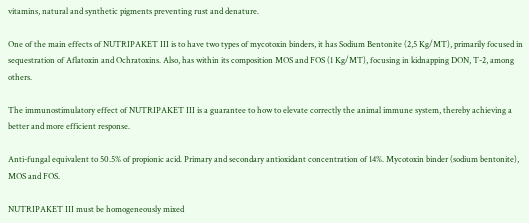vitamins, natural and synthetic pigments preventing rust and denature.

One of the main effects of NUTRIPAKET III is to have two types of mycotoxin binders, it has Sodium Bentonite (2,5 Kg/MT), primarily focused in sequestration of Aflatoxin and Ochratoxins. Also, has within its composition MOS and FOS (1 Kg/MT), focusing in kidnapping DON, T-2, among others.

The immunostimulatory effect of NUTRIPAKET III is a guarantee to how to elevate correctly the animal immune system, thereby achieving a better and more efficient response.

Anti-fungal equivalent to 50.5% of propionic acid. Primary and secondary antioxidant concentration of 14%. Mycotoxin binder (sodium bentonite), MOS and FOS.

NUTRIPAKET III must be homogeneously mixed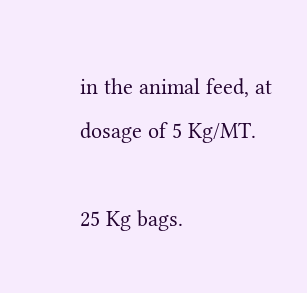in the animal feed, at dosage of 5 Kg/MT.

25 Kg bags.